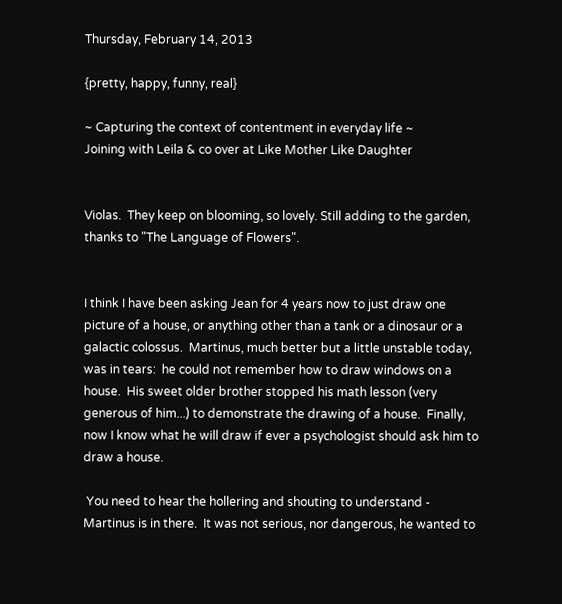Thursday, February 14, 2013

{pretty, happy, funny, real}

~ Capturing the context of contentment in everyday life ~
Joining with Leila & co over at Like Mother Like Daughter


Violas.  They keep on blooming, so lovely. Still adding to the garden, thanks to "The Language of Flowers".


I think I have been asking Jean for 4 years now to just draw one picture of a house, or anything other than a tank or a dinosaur or a galactic colossus.  Martinus, much better but a little unstable today, was in tears:  he could not remember how to draw windows on a house.  His sweet older brother stopped his math lesson (very generous of him...) to demonstrate the drawing of a house.  Finally, now I know what he will draw if ever a psychologist should ask him to draw a house.

 You need to hear the hollering and shouting to understand - Martinus is in there.  It was not serious, nor dangerous, he wanted to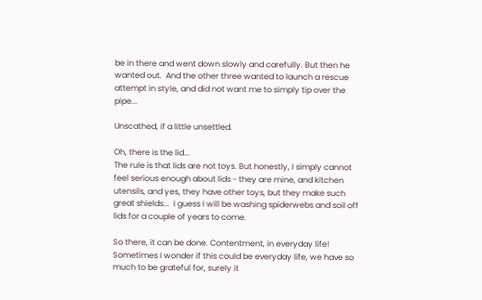be in there and went down slowly and carefully. But then he wanted out.  And the other three wanted to launch a rescue attempt in style, and did not want me to simply tip over the pipe...

Unscathed, if a little unsettled.

Oh, there is the lid...
The rule is that lids are not toys. But honestly, I simply cannot feel serious enough about lids - they are mine, and kitchen utensils, and yes, they have other toys, but they make such great shields...  I guess I will be washing spiderwebs and soil off  lids for a couple of years to come.

So there, it can be done. Contentment, in everyday life! Sometimes I wonder if this could be everyday life, we have so much to be grateful for, surely it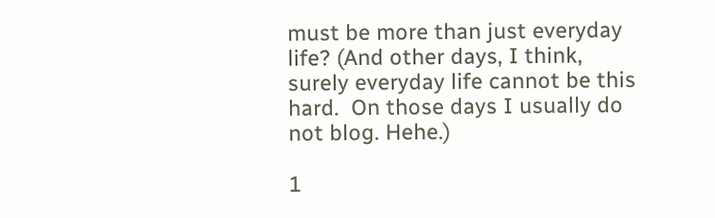must be more than just everyday life? (And other days, I think, surely everyday life cannot be this hard.  On those days I usually do not blog. Hehe.)

1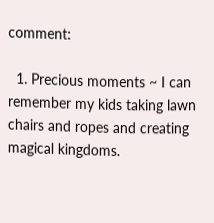comment:

  1. Precious moments ~ I can remember my kids taking lawn chairs and ropes and creating magical kingdoms.